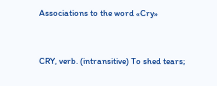Associations to the word «Cry»


CRY, verb. (intransitive) To shed tears;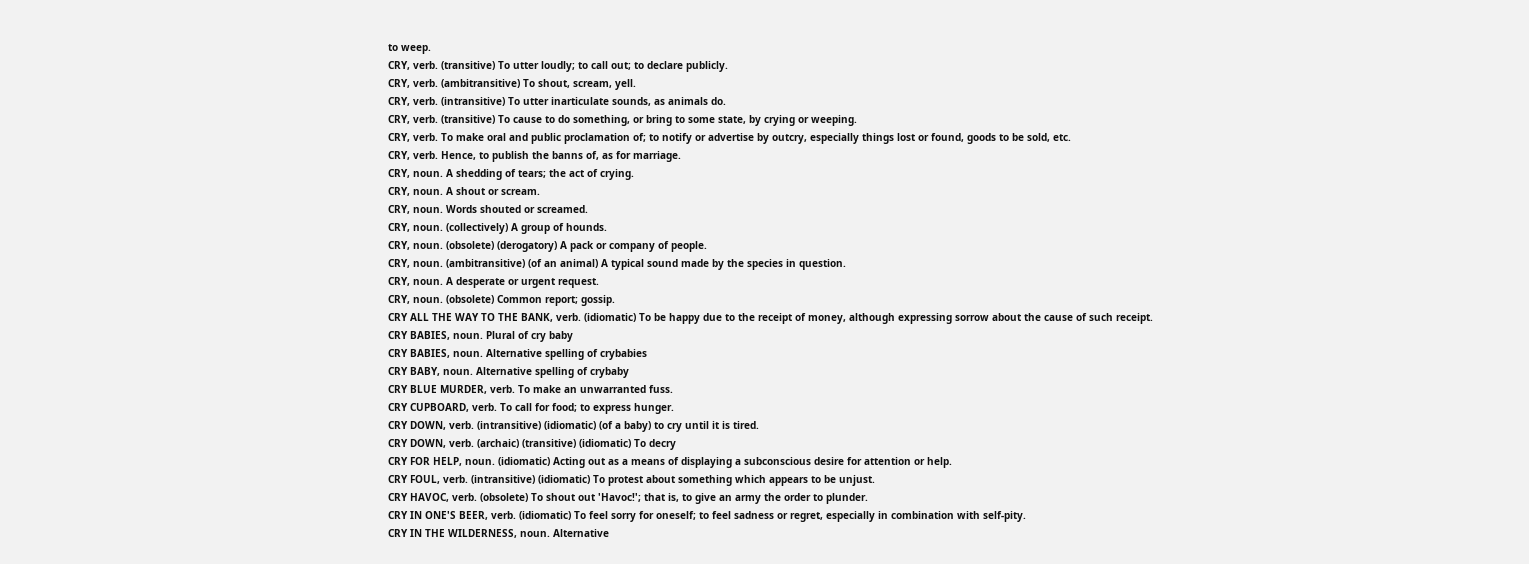to weep.
CRY, verb. (transitive) To utter loudly; to call out; to declare publicly.
CRY, verb. (ambitransitive) To shout, scream, yell.
CRY, verb. (intransitive) To utter inarticulate sounds, as animals do.
CRY, verb. (transitive) To cause to do something, or bring to some state, by crying or weeping.
CRY, verb. To make oral and public proclamation of; to notify or advertise by outcry, especially things lost or found, goods to be sold, etc.
CRY, verb. Hence, to publish the banns of, as for marriage.
CRY, noun. A shedding of tears; the act of crying.
CRY, noun. A shout or scream.
CRY, noun. Words shouted or screamed.
CRY, noun. (collectively) A group of hounds.
CRY, noun. (obsolete) (derogatory) A pack or company of people.
CRY, noun. (ambitransitive) (of an animal) A typical sound made by the species in question.
CRY, noun. A desperate or urgent request.
CRY, noun. (obsolete) Common report; gossip.
CRY ALL THE WAY TO THE BANK, verb. (idiomatic) To be happy due to the receipt of money, although expressing sorrow about the cause of such receipt.
CRY BABIES, noun. Plural of cry baby
CRY BABIES, noun. Alternative spelling of crybabies
CRY BABY, noun. Alternative spelling of crybaby
CRY BLUE MURDER, verb. To make an unwarranted fuss.
CRY CUPBOARD, verb. To call for food; to express hunger.
CRY DOWN, verb. (intransitive) (idiomatic) (of a baby) to cry until it is tired.
CRY DOWN, verb. (archaic) (transitive) (idiomatic) To decry
CRY FOR HELP, noun. (idiomatic) Acting out as a means of displaying a subconscious desire for attention or help.
CRY FOUL, verb. (intransitive) (idiomatic) To protest about something which appears to be unjust.
CRY HAVOC, verb. (obsolete) To shout out 'Havoc!'; that is, to give an army the order to plunder.
CRY IN ONE'S BEER, verb. (idiomatic) To feel sorry for oneself; to feel sadness or regret, especially in combination with self-pity.
CRY IN THE WILDERNESS, noun. Alternative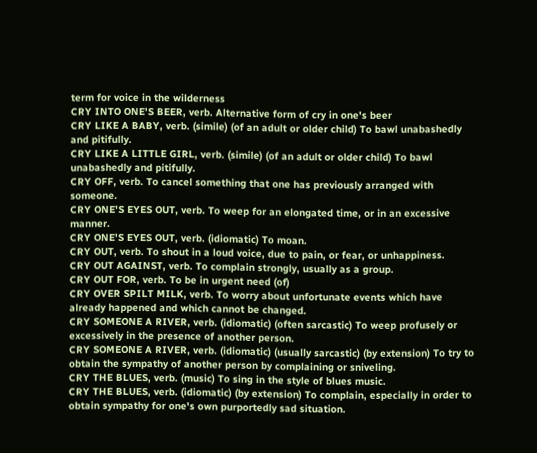term for voice in the wilderness
CRY INTO ONE'S BEER, verb. Alternative form of cry in one's beer
CRY LIKE A BABY, verb. (simile) (of an adult or older child) To bawl unabashedly and pitifully.
CRY LIKE A LITTLE GIRL, verb. (simile) (of an adult or older child) To bawl unabashedly and pitifully.
CRY OFF, verb. To cancel something that one has previously arranged with someone.
CRY ONE'S EYES OUT, verb. To weep for an elongated time, or in an excessive manner.
CRY ONE'S EYES OUT, verb. (idiomatic) To moan.
CRY OUT, verb. To shout in a loud voice, due to pain, or fear, or unhappiness.
CRY OUT AGAINST, verb. To complain strongly, usually as a group.
CRY OUT FOR, verb. To be in urgent need (of)
CRY OVER SPILT MILK, verb. To worry about unfortunate events which have already happened and which cannot be changed.
CRY SOMEONE A RIVER, verb. (idiomatic) (often sarcastic) To weep profusely or excessively in the presence of another person.
CRY SOMEONE A RIVER, verb. (idiomatic) (usually sarcastic) (by extension) To try to obtain the sympathy of another person by complaining or sniveling.
CRY THE BLUES, verb. (music) To sing in the style of blues music.
CRY THE BLUES, verb. (idiomatic) (by extension) To complain, especially in order to obtain sympathy for one's own purportedly sad situation.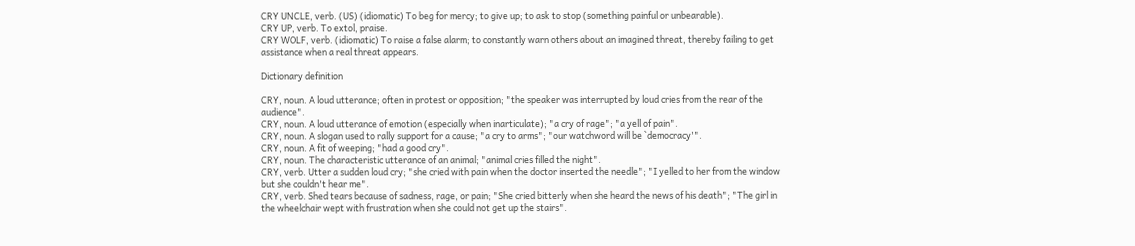CRY UNCLE, verb. (US) (idiomatic) To beg for mercy; to give up; to ask to stop (something painful or unbearable).
CRY UP, verb. To extol, praise.
CRY WOLF, verb. (idiomatic) To raise a false alarm; to constantly warn others about an imagined threat, thereby failing to get assistance when a real threat appears.

Dictionary definition

CRY, noun. A loud utterance; often in protest or opposition; "the speaker was interrupted by loud cries from the rear of the audience".
CRY, noun. A loud utterance of emotion (especially when inarticulate); "a cry of rage"; "a yell of pain".
CRY, noun. A slogan used to rally support for a cause; "a cry to arms"; "our watchword will be `democracy'".
CRY, noun. A fit of weeping; "had a good cry".
CRY, noun. The characteristic utterance of an animal; "animal cries filled the night".
CRY, verb. Utter a sudden loud cry; "she cried with pain when the doctor inserted the needle"; "I yelled to her from the window but she couldn't hear me".
CRY, verb. Shed tears because of sadness, rage, or pain; "She cried bitterly when she heard the news of his death"; "The girl in the wheelchair wept with frustration when she could not get up the stairs".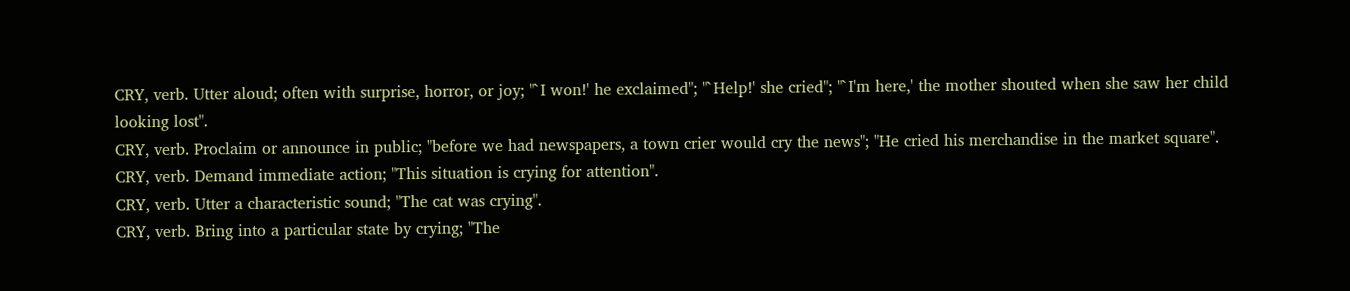CRY, verb. Utter aloud; often with surprise, horror, or joy; "`I won!' he exclaimed"; "`Help!' she cried"; "`I'm here,' the mother shouted when she saw her child looking lost".
CRY, verb. Proclaim or announce in public; "before we had newspapers, a town crier would cry the news"; "He cried his merchandise in the market square".
CRY, verb. Demand immediate action; "This situation is crying for attention".
CRY, verb. Utter a characteristic sound; "The cat was crying".
CRY, verb. Bring into a particular state by crying; "The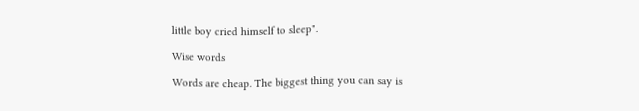little boy cried himself to sleep".

Wise words

Words are cheap. The biggest thing you can say is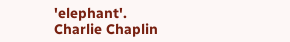'elephant'.
Charlie Chaplin